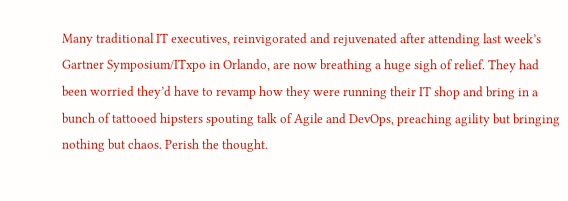Many traditional IT executives, reinvigorated and rejuvenated after attending last week’s Gartner Symposium/ITxpo in Orlando, are now breathing a huge sigh of relief. They had been worried they’d have to revamp how they were running their IT shop and bring in a bunch of tattooed hipsters spouting talk of Agile and DevOps, preaching agility but bringing nothing but chaos. Perish the thought.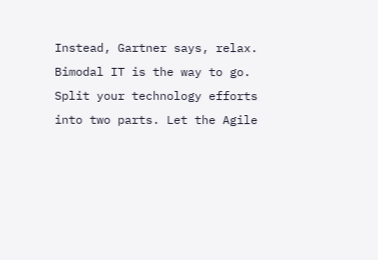Instead, Gartner says, relax. Bimodal IT is the way to go. Split your technology efforts into two parts. Let the Agile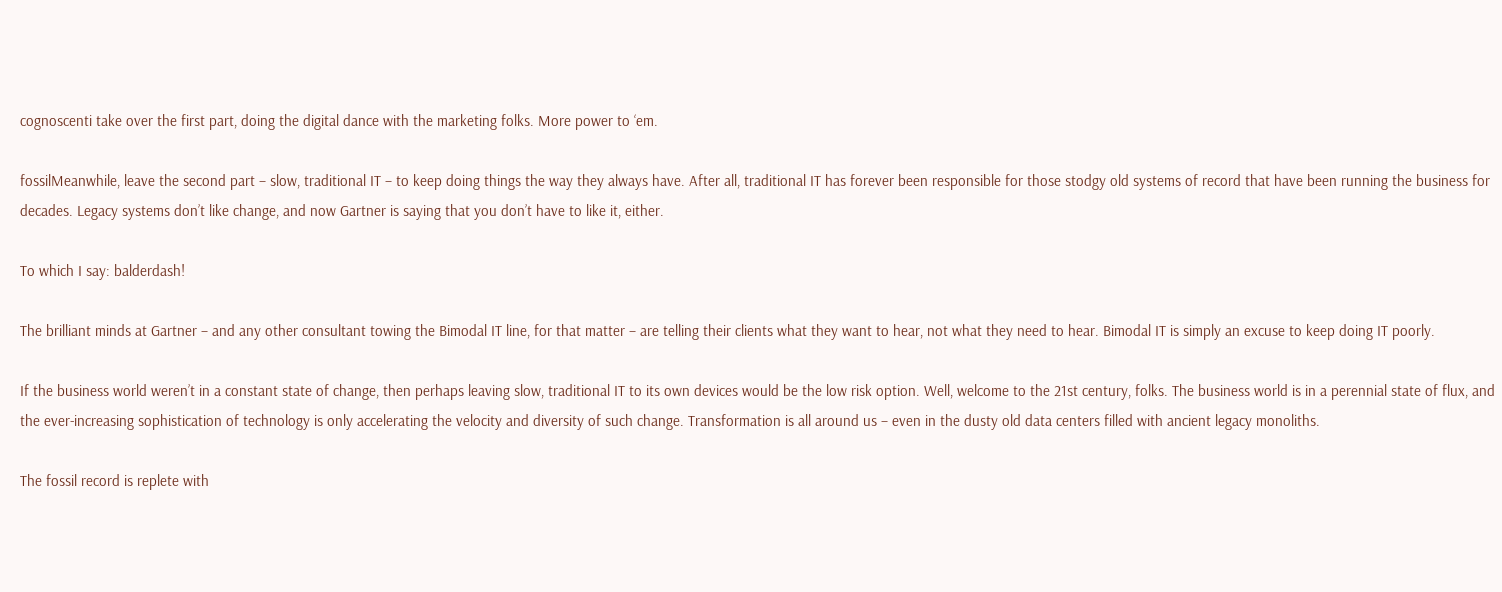cognoscenti take over the first part, doing the digital dance with the marketing folks. More power to ‘em.

fossilMeanwhile, leave the second part – slow, traditional IT – to keep doing things the way they always have. After all, traditional IT has forever been responsible for those stodgy old systems of record that have been running the business for decades. Legacy systems don’t like change, and now Gartner is saying that you don’t have to like it, either.

To which I say: balderdash!

The brilliant minds at Gartner – and any other consultant towing the Bimodal IT line, for that matter – are telling their clients what they want to hear, not what they need to hear. Bimodal IT is simply an excuse to keep doing IT poorly.

If the business world weren’t in a constant state of change, then perhaps leaving slow, traditional IT to its own devices would be the low risk option. Well, welcome to the 21st century, folks. The business world is in a perennial state of flux, and the ever-increasing sophistication of technology is only accelerating the velocity and diversity of such change. Transformation is all around us – even in the dusty old data centers filled with ancient legacy monoliths.

The fossil record is replete with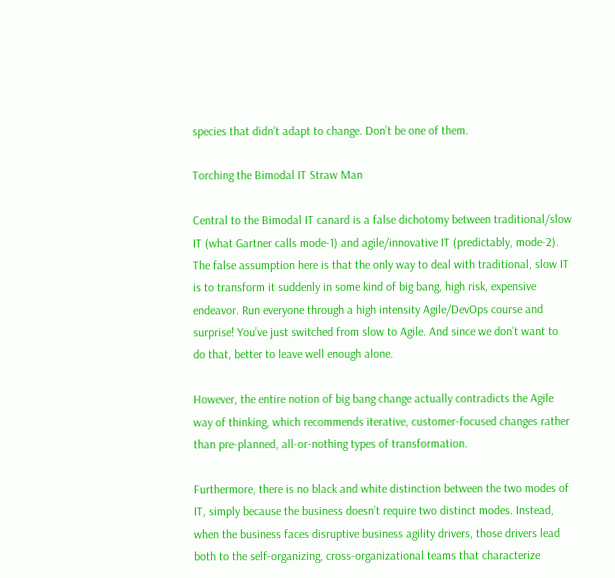species that didn’t adapt to change. Don’t be one of them.

Torching the Bimodal IT Straw Man

Central to the Bimodal IT canard is a false dichotomy between traditional/slow IT (what Gartner calls mode-1) and agile/innovative IT (predictably, mode-2). The false assumption here is that the only way to deal with traditional, slow IT is to transform it suddenly in some kind of big bang, high risk, expensive endeavor. Run everyone through a high intensity Agile/DevOps course and surprise! You’ve just switched from slow to Agile. And since we don’t want to do that, better to leave well enough alone.

However, the entire notion of big bang change actually contradicts the Agile way of thinking, which recommends iterative, customer-focused changes rather than pre-planned, all-or-nothing types of transformation.

Furthermore, there is no black and white distinction between the two modes of IT, simply because the business doesn’t require two distinct modes. Instead, when the business faces disruptive business agility drivers, those drivers lead both to the self-organizing, cross-organizational teams that characterize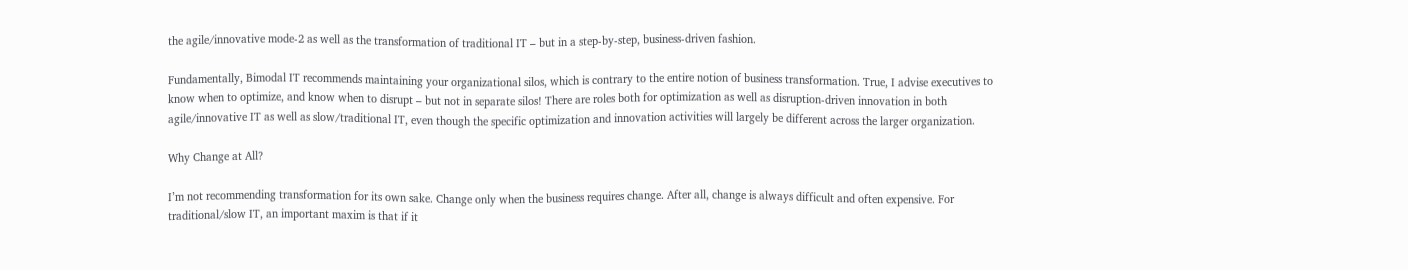the agile/innovative mode-2 as well as the transformation of traditional IT – but in a step-by-step, business-driven fashion.

Fundamentally, Bimodal IT recommends maintaining your organizational silos, which is contrary to the entire notion of business transformation. True, I advise executives to know when to optimize, and know when to disrupt – but not in separate silos! There are roles both for optimization as well as disruption-driven innovation in both agile/innovative IT as well as slow/traditional IT, even though the specific optimization and innovation activities will largely be different across the larger organization.

Why Change at All?

I’m not recommending transformation for its own sake. Change only when the business requires change. After all, change is always difficult and often expensive. For traditional/slow IT, an important maxim is that if it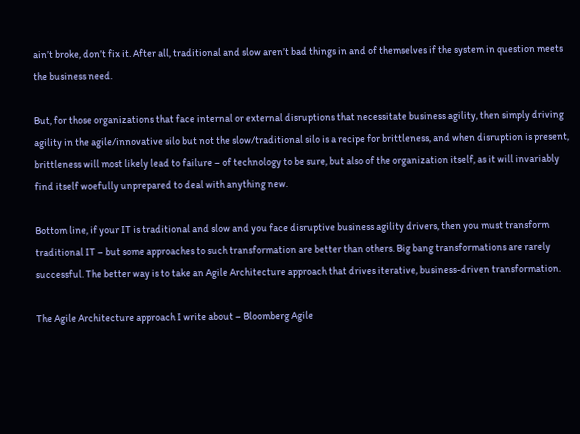ain’t broke, don’t fix it. After all, traditional and slow aren’t bad things in and of themselves if the system in question meets the business need.

But, for those organizations that face internal or external disruptions that necessitate business agility, then simply driving agility in the agile/innovative silo but not the slow/traditional silo is a recipe for brittleness, and when disruption is present, brittleness will most likely lead to failure – of technology to be sure, but also of the organization itself, as it will invariably find itself woefully unprepared to deal with anything new.

Bottom line, if your IT is traditional and slow and you face disruptive business agility drivers, then you must transform traditional IT – but some approaches to such transformation are better than others. Big bang transformations are rarely successful. The better way is to take an Agile Architecture approach that drives iterative, business-driven transformation.

The Agile Architecture approach I write about – Bloomberg Agile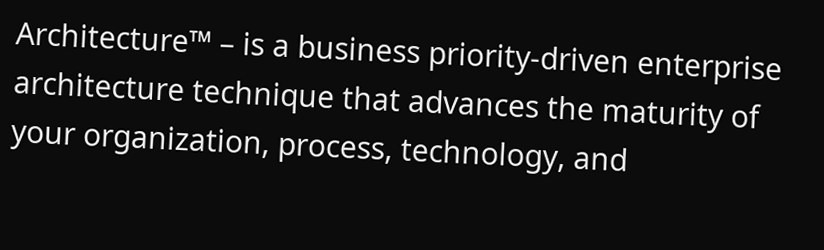Architecture™ – is a business priority-driven enterprise architecture technique that advances the maturity of your organization, process, technology, and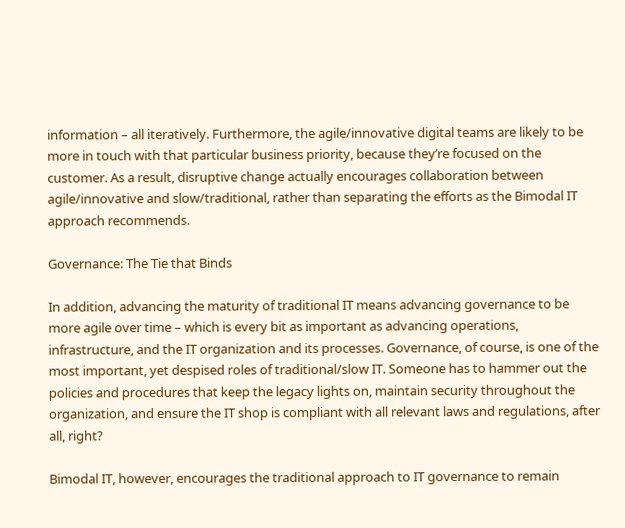information – all iteratively. Furthermore, the agile/innovative digital teams are likely to be more in touch with that particular business priority, because they’re focused on the customer. As a result, disruptive change actually encourages collaboration between agile/innovative and slow/traditional, rather than separating the efforts as the Bimodal IT approach recommends.

Governance: The Tie that Binds

In addition, advancing the maturity of traditional IT means advancing governance to be more agile over time – which is every bit as important as advancing operations, infrastructure, and the IT organization and its processes. Governance, of course, is one of the most important, yet despised roles of traditional/slow IT. Someone has to hammer out the policies and procedures that keep the legacy lights on, maintain security throughout the organization, and ensure the IT shop is compliant with all relevant laws and regulations, after all, right?

Bimodal IT, however, encourages the traditional approach to IT governance to remain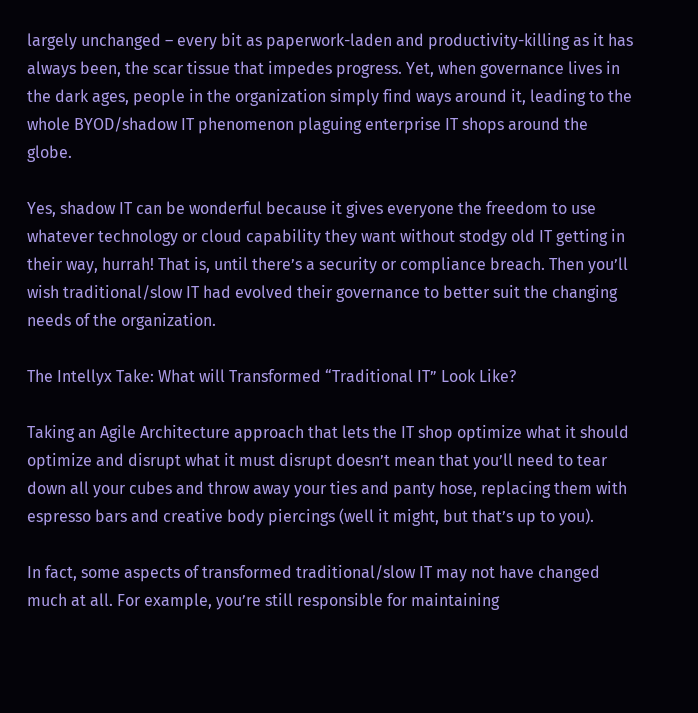largely unchanged – every bit as paperwork-laden and productivity-killing as it has always been, the scar tissue that impedes progress. Yet, when governance lives in the dark ages, people in the organization simply find ways around it, leading to the whole BYOD/shadow IT phenomenon plaguing enterprise IT shops around the globe.

Yes, shadow IT can be wonderful because it gives everyone the freedom to use whatever technology or cloud capability they want without stodgy old IT getting in their way, hurrah! That is, until there’s a security or compliance breach. Then you’ll wish traditional/slow IT had evolved their governance to better suit the changing needs of the organization.

The Intellyx Take: What will Transformed “Traditional IT” Look Like?

Taking an Agile Architecture approach that lets the IT shop optimize what it should optimize and disrupt what it must disrupt doesn’t mean that you’ll need to tear down all your cubes and throw away your ties and panty hose, replacing them with espresso bars and creative body piercings (well it might, but that’s up to you).

In fact, some aspects of transformed traditional/slow IT may not have changed much at all. For example, you’re still responsible for maintaining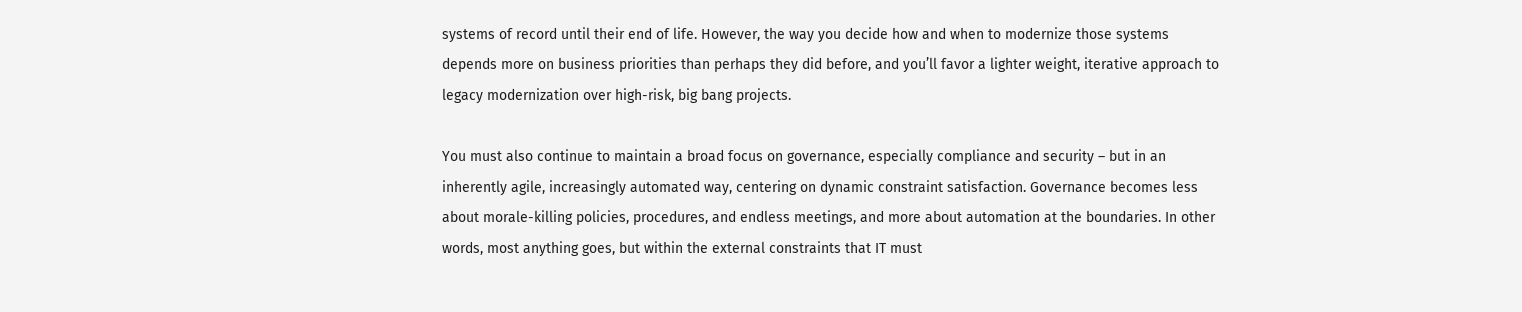systems of record until their end of life. However, the way you decide how and when to modernize those systems depends more on business priorities than perhaps they did before, and you’ll favor a lighter weight, iterative approach to legacy modernization over high-risk, big bang projects.

You must also continue to maintain a broad focus on governance, especially compliance and security – but in an inherently agile, increasingly automated way, centering on dynamic constraint satisfaction. Governance becomes less about morale-killing policies, procedures, and endless meetings, and more about automation at the boundaries. In other words, most anything goes, but within the external constraints that IT must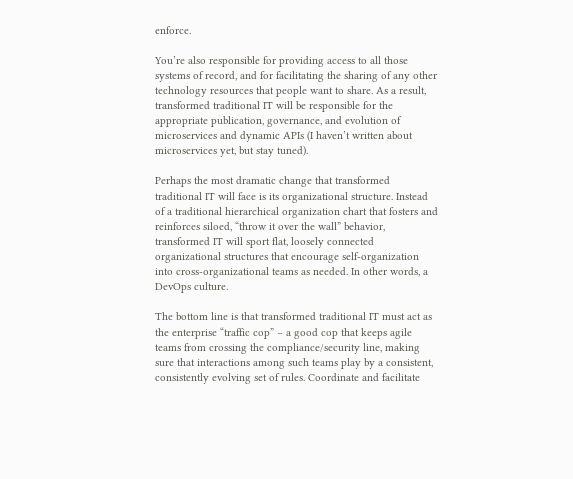enforce.

You’re also responsible for providing access to all those systems of record, and for facilitating the sharing of any other technology resources that people want to share. As a result, transformed traditional IT will be responsible for the appropriate publication, governance, and evolution of microservices and dynamic APIs (I haven’t written about microservices yet, but stay tuned).

Perhaps the most dramatic change that transformed traditional IT will face is its organizational structure. Instead of a traditional hierarchical organization chart that fosters and reinforces siloed, “throw it over the wall” behavior, transformed IT will sport flat, loosely connected organizational structures that encourage self-organization into cross-organizational teams as needed. In other words, a DevOps culture.

The bottom line is that transformed traditional IT must act as the enterprise “traffic cop” – a good cop that keeps agile teams from crossing the compliance/security line, making sure that interactions among such teams play by a consistent, consistently evolving set of rules. Coordinate and facilitate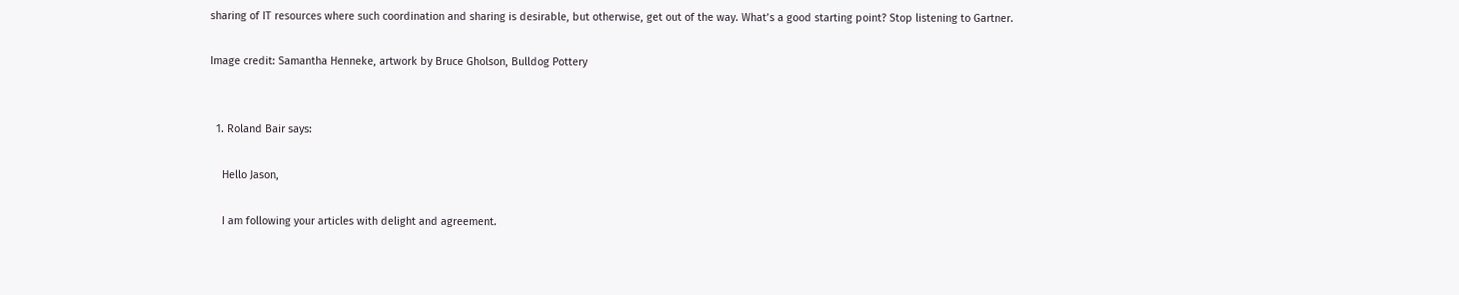sharing of IT resources where such coordination and sharing is desirable, but otherwise, get out of the way. What’s a good starting point? Stop listening to Gartner.

Image credit: Samantha Henneke, artwork by Bruce Gholson, Bulldog Pottery


  1. Roland Bair says:

    Hello Jason,

    I am following your articles with delight and agreement.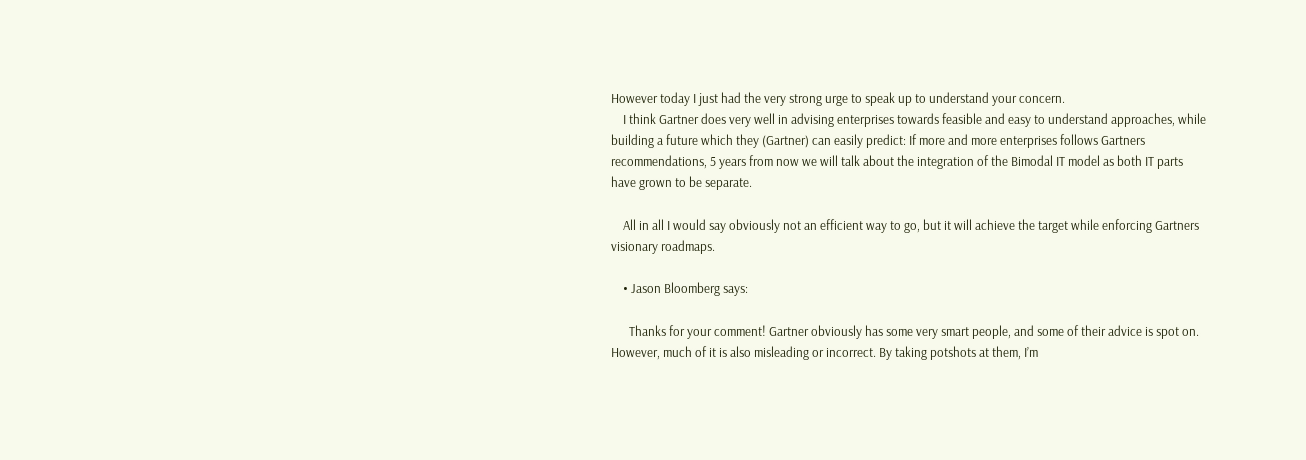However today I just had the very strong urge to speak up to understand your concern.
    I think Gartner does very well in advising enterprises towards feasible and easy to understand approaches, while building a future which they (Gartner) can easily predict: If more and more enterprises follows Gartners recommendations, 5 years from now we will talk about the integration of the Bimodal IT model as both IT parts have grown to be separate.

    All in all I would say obviously not an efficient way to go, but it will achieve the target while enforcing Gartners visionary roadmaps.

    • Jason Bloomberg says:

      Thanks for your comment! Gartner obviously has some very smart people, and some of their advice is spot on. However, much of it is also misleading or incorrect. By taking potshots at them, I’m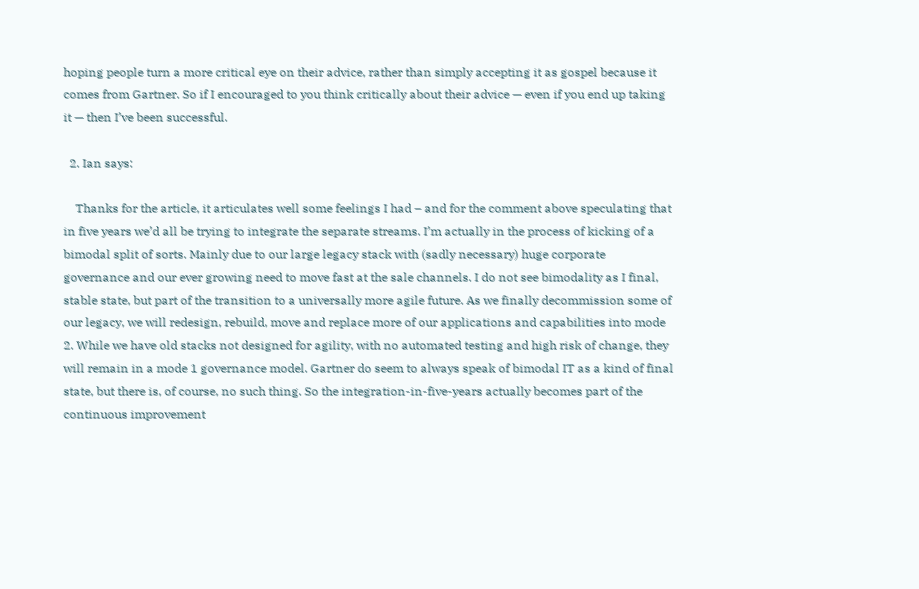hoping people turn a more critical eye on their advice, rather than simply accepting it as gospel because it comes from Gartner. So if I encouraged to you think critically about their advice — even if you end up taking it — then I’ve been successful.

  2. Ian says:

    Thanks for the article, it articulates well some feelings I had – and for the comment above speculating that in five years we’d all be trying to integrate the separate streams. I’m actually in the process of kicking of a bimodal split of sorts. Mainly due to our large legacy stack with (sadly necessary) huge corporate governance and our ever growing need to move fast at the sale channels. I do not see bimodality as I final, stable state, but part of the transition to a universally more agile future. As we finally decommission some of our legacy, we will redesign, rebuild, move and replace more of our applications and capabilities into mode 2. While we have old stacks not designed for agility, with no automated testing and high risk of change, they will remain in a mode 1 governance model. Gartner do seem to always speak of bimodal IT as a kind of final state, but there is, of course, no such thing. So the integration-in-five-years actually becomes part of the continuous improvement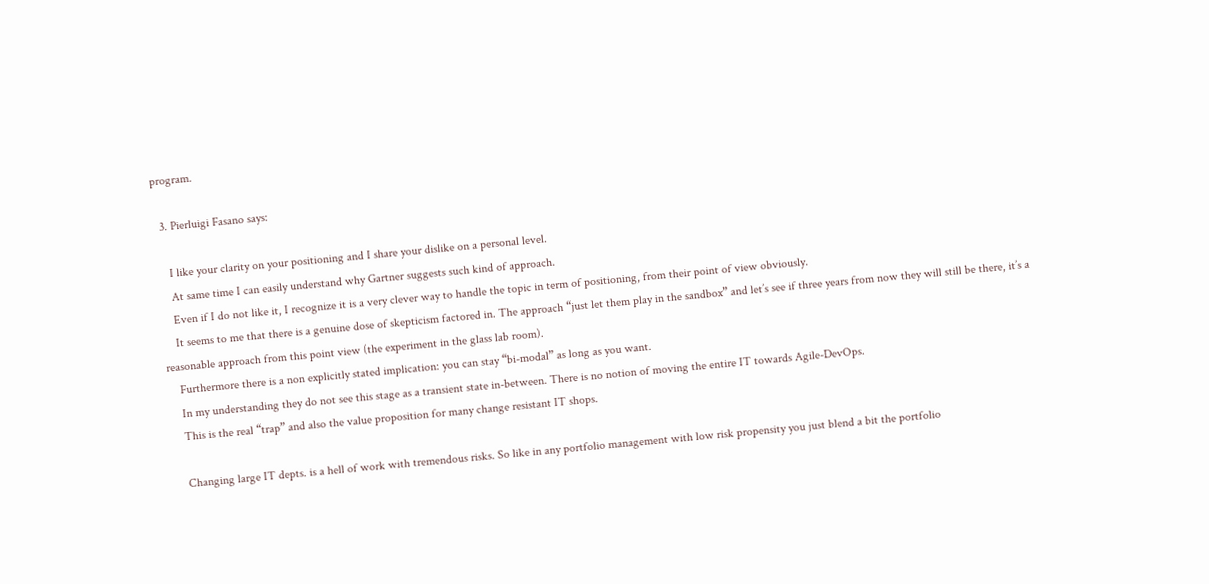program.

  3. Pierluigi Fasano says:

    I like your clarity on your positioning and I share your dislike on a personal level.
    At same time I can easily understand why Gartner suggests such kind of approach.
    Even if I do not like it, I recognize it is a very clever way to handle the topic in term of positioning, from their point of view obviously.
    It seems to me that there is a genuine dose of skepticism factored in. The approach “just let them play in the sandbox” and let’s see if three years from now they will still be there, it’s a reasonable approach from this point view (the experiment in the glass lab room).
    Furthermore there is a non explicitly stated implication: you can stay “bi-modal” as long as you want.
    In my understanding they do not see this stage as a transient state in-between. There is no notion of moving the entire IT towards Agile-DevOps.
    This is the real “trap” and also the value proposition for many change resistant IT shops.

    Changing large IT depts. is a hell of work with tremendous risks. So like in any portfolio management with low risk propensity you just blend a bit the portfolio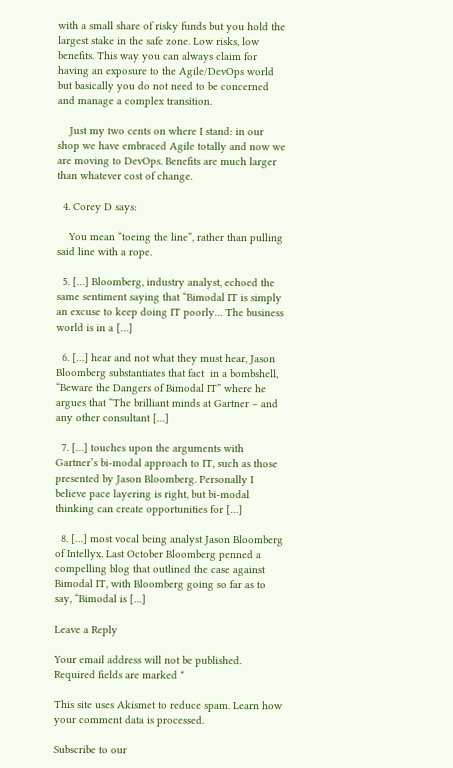with a small share of risky funds but you hold the largest stake in the safe zone. Low risks, low benefits. This way you can always claim for having an exposure to the Agile/DevOps world but basically you do not need to be concerned and manage a complex transition.

    Just my two cents on where I stand: in our shop we have embraced Agile totally and now we are moving to DevOps. Benefits are much larger than whatever cost of change.

  4. Corey D says:

    You mean “toeing the line”, rather than pulling said line with a rope.

  5. […] Bloomberg, industry analyst, echoed the same sentiment saying that “Bimodal IT is simply an excuse to keep doing IT poorly… The business world is in a […]

  6. […] hear and not what they must hear, Jason Bloomberg substantiates that fact  in a bombshell, “Beware the Dangers of Bimodal IT” where he argues that “The brilliant minds at Gartner – and any other consultant […]

  7. […] touches upon the arguments with Gartner’s bi-modal approach to IT, such as those presented by Jason Bloomberg. Personally I believe pace layering is right, but bi-modal thinking can create opportunities for […]

  8. […] most vocal being analyst Jason Bloomberg of Intellyx. Last October Bloomberg penned a compelling blog that outlined the case against Bimodal IT, with Bloomberg going so far as to say, “Bimodal is […]

Leave a Reply

Your email address will not be published. Required fields are marked *

This site uses Akismet to reduce spam. Learn how your comment data is processed.

Subscribe to our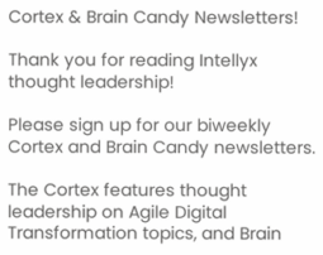Cortex & Brain Candy Newsletters!

Thank you for reading Intellyx thought leadership!

Please sign up for our biweekly Cortex and Brain Candy newsletters.

The Cortex features thought leadership on Agile Digital Transformation topics, and Brain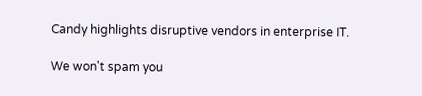Candy highlights disruptive vendors in enterprise IT.

We won't spam you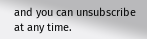and you can unsubscribe at any time.